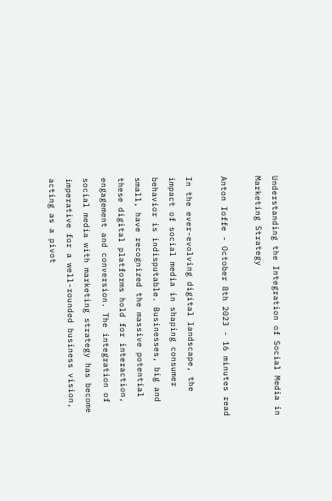Understanding the Integration of Social Media in Marketing Strategy

Anton Ioffe - October 8th 2023 - 16 minutes read

In the ever-evolving digital landscape, the impact of social media in shaping consumer behavior is indisputable. Businesses, big and small, have recognized the massive potential these digital platforms hold for interaction, engagement and conversion. The integration of social media with marketing strategy has become imperative for a well-rounded business vision, acting as a pivot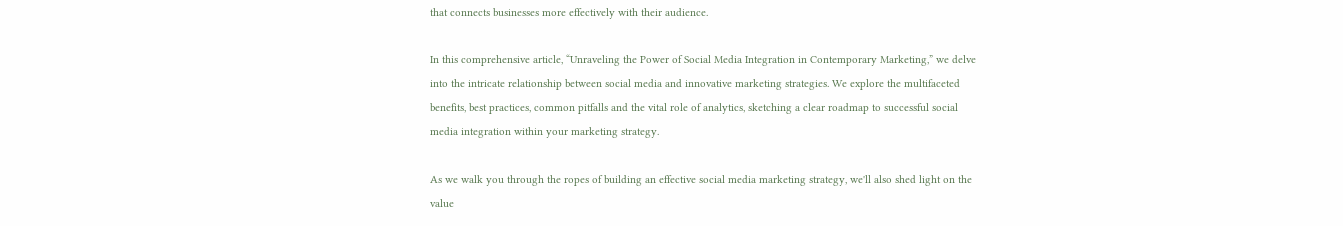that connects businesses more effectively with their audience.

In this comprehensive article, “Unraveling the Power of Social Media Integration in Contemporary Marketing,” we delve into the intricate relationship between social media and innovative marketing strategies. We explore the multifaceted benefits, best practices, common pitfalls and the vital role of analytics, sketching a clear roadmap to successful social media integration within your marketing strategy.

As we walk you through the ropes of building an effective social media marketing strategy, we'll also shed light on the value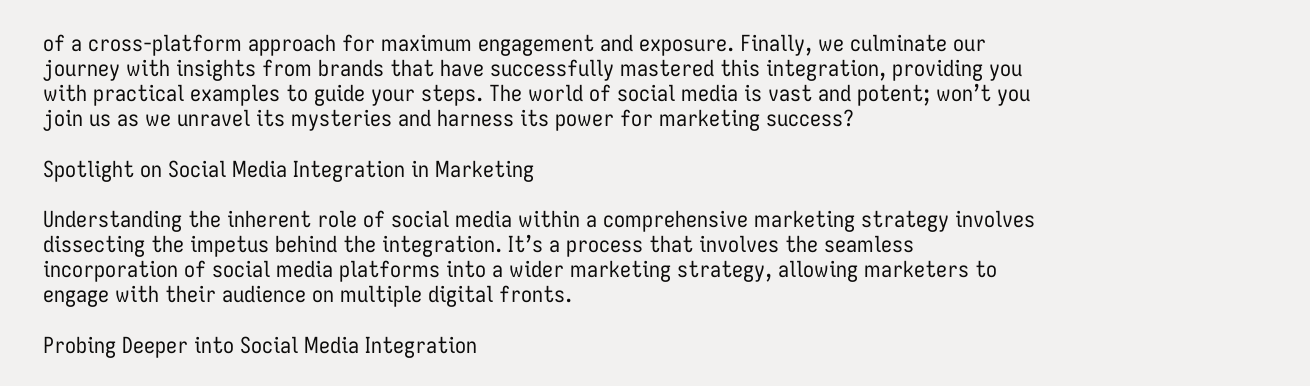of a cross-platform approach for maximum engagement and exposure. Finally, we culminate our journey with insights from brands that have successfully mastered this integration, providing you with practical examples to guide your steps. The world of social media is vast and potent; won’t you join us as we unravel its mysteries and harness its power for marketing success?

Spotlight on Social Media Integration in Marketing

Understanding the inherent role of social media within a comprehensive marketing strategy involves dissecting the impetus behind the integration. It’s a process that involves the seamless incorporation of social media platforms into a wider marketing strategy, allowing marketers to engage with their audience on multiple digital fronts.

Probing Deeper into Social Media Integration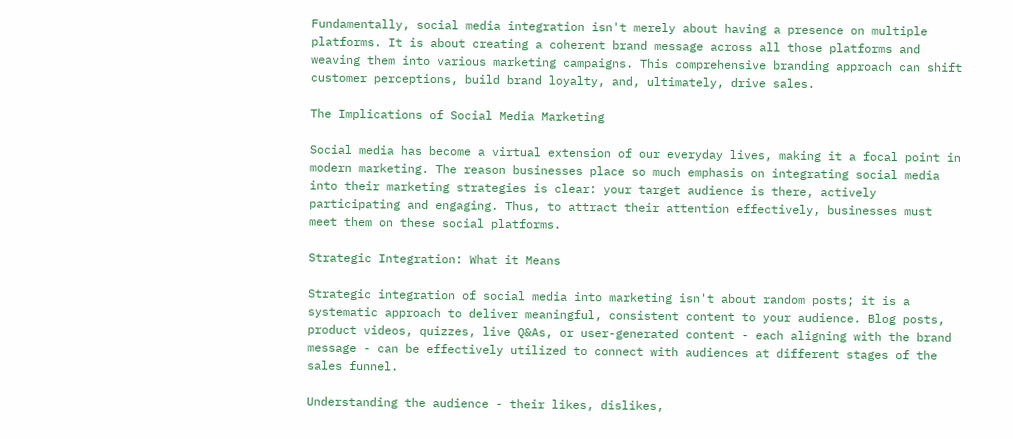Fundamentally, social media integration isn't merely about having a presence on multiple platforms. It is about creating a coherent brand message across all those platforms and weaving them into various marketing campaigns. This comprehensive branding approach can shift customer perceptions, build brand loyalty, and, ultimately, drive sales.

The Implications of Social Media Marketing

Social media has become a virtual extension of our everyday lives, making it a focal point in modern marketing. The reason businesses place so much emphasis on integrating social media into their marketing strategies is clear: your target audience is there, actively participating and engaging. Thus, to attract their attention effectively, businesses must meet them on these social platforms.

Strategic Integration: What it Means

Strategic integration of social media into marketing isn't about random posts; it is a systematic approach to deliver meaningful, consistent content to your audience. Blog posts, product videos, quizzes, live Q&As, or user-generated content - each aligning with the brand message - can be effectively utilized to connect with audiences at different stages of the sales funnel.

Understanding the audience - their likes, dislikes,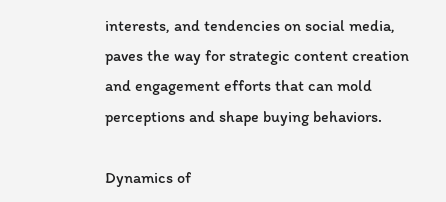interests, and tendencies on social media, paves the way for strategic content creation and engagement efforts that can mold perceptions and shape buying behaviors.

Dynamics of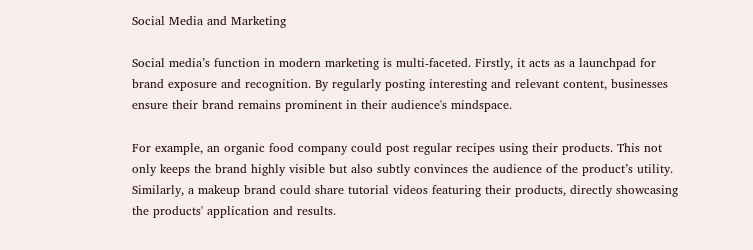Social Media and Marketing

Social media’s function in modern marketing is multi-faceted. Firstly, it acts as a launchpad for brand exposure and recognition. By regularly posting interesting and relevant content, businesses ensure their brand remains prominent in their audience's mindspace.

For example, an organic food company could post regular recipes using their products. This not only keeps the brand highly visible but also subtly convinces the audience of the product’s utility. Similarly, a makeup brand could share tutorial videos featuring their products, directly showcasing the products' application and results.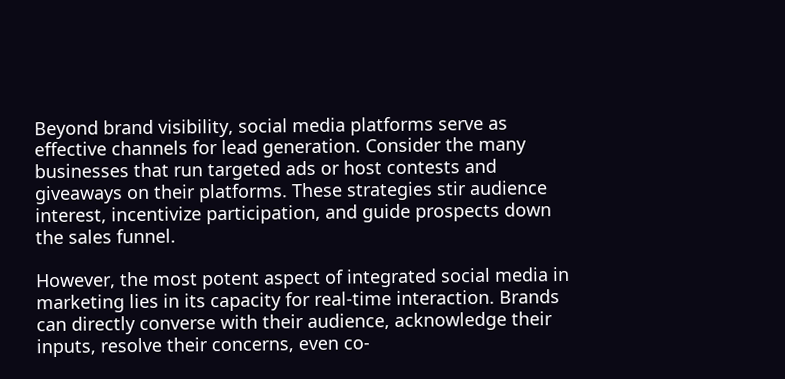Beyond brand visibility, social media platforms serve as effective channels for lead generation. Consider the many businesses that run targeted ads or host contests and giveaways on their platforms. These strategies stir audience interest, incentivize participation, and guide prospects down the sales funnel.

However, the most potent aspect of integrated social media in marketing lies in its capacity for real-time interaction. Brands can directly converse with their audience, acknowledge their inputs, resolve their concerns, even co-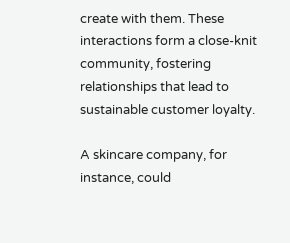create with them. These interactions form a close-knit community, fostering relationships that lead to sustainable customer loyalty.

A skincare company, for instance, could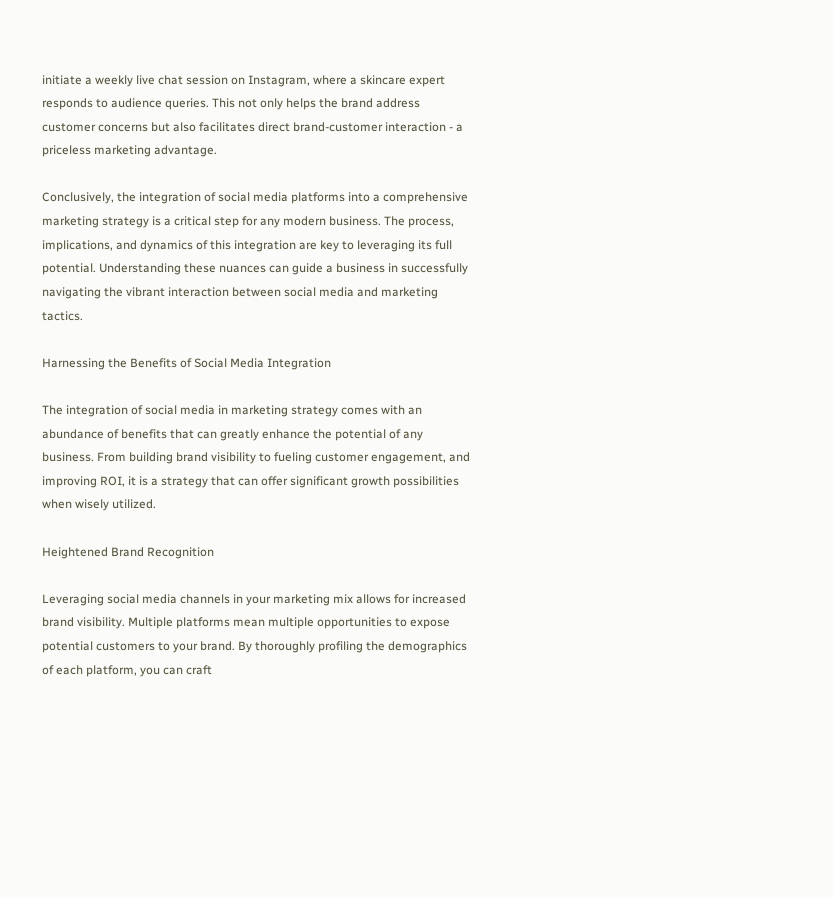initiate a weekly live chat session on Instagram, where a skincare expert responds to audience queries. This not only helps the brand address customer concerns but also facilitates direct brand-customer interaction - a priceless marketing advantage.

Conclusively, the integration of social media platforms into a comprehensive marketing strategy is a critical step for any modern business. The process, implications, and dynamics of this integration are key to leveraging its full potential. Understanding these nuances can guide a business in successfully navigating the vibrant interaction between social media and marketing tactics.

Harnessing the Benefits of Social Media Integration

The integration of social media in marketing strategy comes with an abundance of benefits that can greatly enhance the potential of any business. From building brand visibility to fueling customer engagement, and improving ROI, it is a strategy that can offer significant growth possibilities when wisely utilized.

Heightened Brand Recognition

Leveraging social media channels in your marketing mix allows for increased brand visibility. Multiple platforms mean multiple opportunities to expose potential customers to your brand. By thoroughly profiling the demographics of each platform, you can craft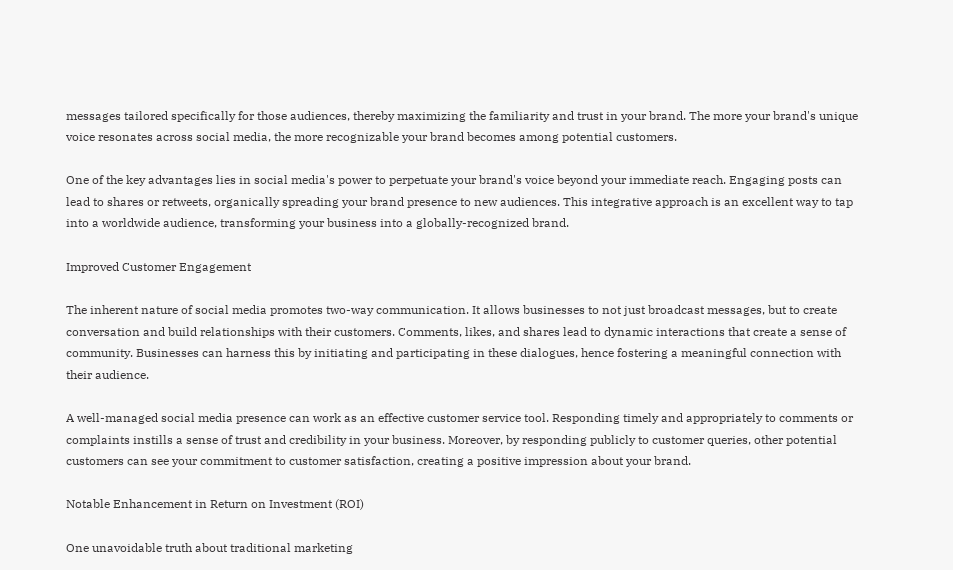messages tailored specifically for those audiences, thereby maximizing the familiarity and trust in your brand. The more your brand's unique voice resonates across social media, the more recognizable your brand becomes among potential customers.

One of the key advantages lies in social media's power to perpetuate your brand's voice beyond your immediate reach. Engaging posts can lead to shares or retweets, organically spreading your brand presence to new audiences. This integrative approach is an excellent way to tap into a worldwide audience, transforming your business into a globally-recognized brand.

Improved Customer Engagement

The inherent nature of social media promotes two-way communication. It allows businesses to not just broadcast messages, but to create conversation and build relationships with their customers. Comments, likes, and shares lead to dynamic interactions that create a sense of community. Businesses can harness this by initiating and participating in these dialogues, hence fostering a meaningful connection with their audience.

A well-managed social media presence can work as an effective customer service tool. Responding timely and appropriately to comments or complaints instills a sense of trust and credibility in your business. Moreover, by responding publicly to customer queries, other potential customers can see your commitment to customer satisfaction, creating a positive impression about your brand.

Notable Enhancement in Return on Investment (ROI)

One unavoidable truth about traditional marketing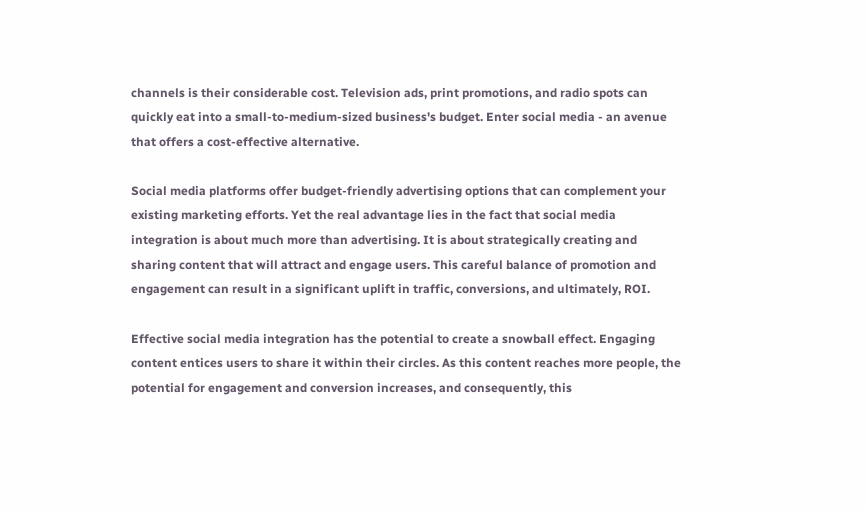channels is their considerable cost. Television ads, print promotions, and radio spots can quickly eat into a small-to-medium-sized business's budget. Enter social media - an avenue that offers a cost-effective alternative.

Social media platforms offer budget-friendly advertising options that can complement your existing marketing efforts. Yet the real advantage lies in the fact that social media integration is about much more than advertising. It is about strategically creating and sharing content that will attract and engage users. This careful balance of promotion and engagement can result in a significant uplift in traffic, conversions, and ultimately, ROI.

Effective social media integration has the potential to create a snowball effect. Engaging content entices users to share it within their circles. As this content reaches more people, the potential for engagement and conversion increases, and consequently, this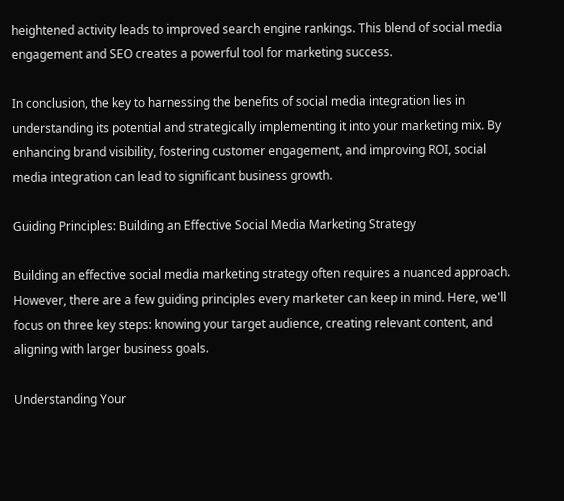heightened activity leads to improved search engine rankings. This blend of social media engagement and SEO creates a powerful tool for marketing success.

In conclusion, the key to harnessing the benefits of social media integration lies in understanding its potential and strategically implementing it into your marketing mix. By enhancing brand visibility, fostering customer engagement, and improving ROI, social media integration can lead to significant business growth.

Guiding Principles: Building an Effective Social Media Marketing Strategy

Building an effective social media marketing strategy often requires a nuanced approach. However, there are a few guiding principles every marketer can keep in mind. Here, we'll focus on three key steps: knowing your target audience, creating relevant content, and aligning with larger business goals.

Understanding Your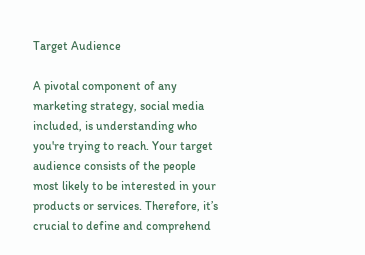Target Audience

A pivotal component of any marketing strategy, social media included, is understanding who you're trying to reach. Your target audience consists of the people most likely to be interested in your products or services. Therefore, it’s crucial to define and comprehend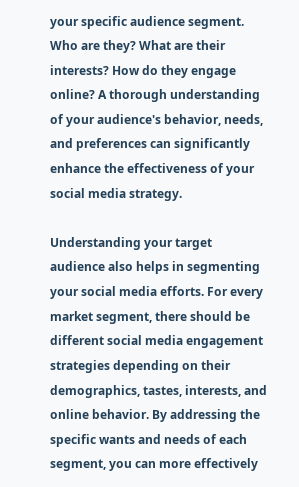your specific audience segment. Who are they? What are their interests? How do they engage online? A thorough understanding of your audience's behavior, needs, and preferences can significantly enhance the effectiveness of your social media strategy.

Understanding your target audience also helps in segmenting your social media efforts. For every market segment, there should be different social media engagement strategies depending on their demographics, tastes, interests, and online behavior. By addressing the specific wants and needs of each segment, you can more effectively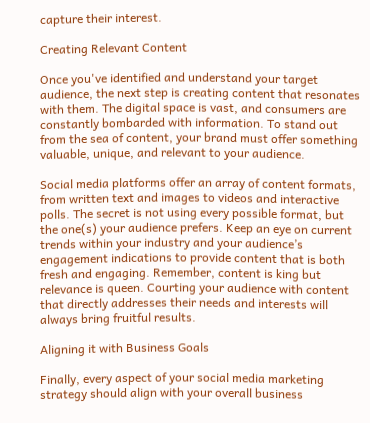capture their interest.

Creating Relevant Content

Once you've identified and understand your target audience, the next step is creating content that resonates with them. The digital space is vast, and consumers are constantly bombarded with information. To stand out from the sea of content, your brand must offer something valuable, unique, and relevant to your audience.

Social media platforms offer an array of content formats, from written text and images to videos and interactive polls. The secret is not using every possible format, but the one(s) your audience prefers. Keep an eye on current trends within your industry and your audience’s engagement indications to provide content that is both fresh and engaging. Remember, content is king but relevance is queen. Courting your audience with content that directly addresses their needs and interests will always bring fruitful results.

Aligning it with Business Goals

Finally, every aspect of your social media marketing strategy should align with your overall business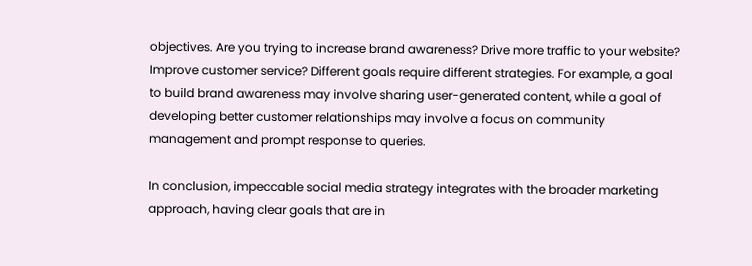objectives. Are you trying to increase brand awareness? Drive more traffic to your website? Improve customer service? Different goals require different strategies. For example, a goal to build brand awareness may involve sharing user-generated content, while a goal of developing better customer relationships may involve a focus on community management and prompt response to queries.

In conclusion, impeccable social media strategy integrates with the broader marketing approach, having clear goals that are in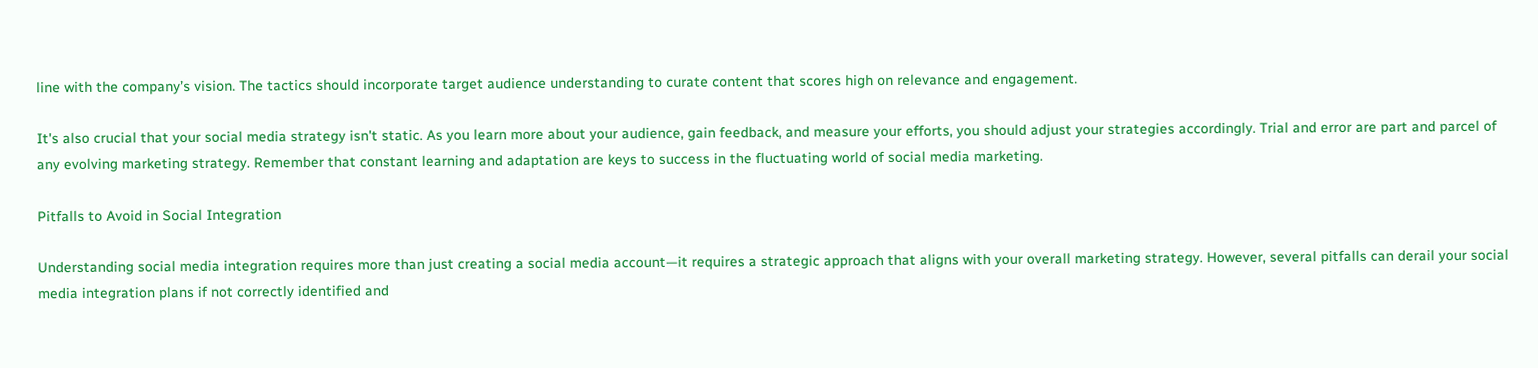line with the company’s vision. The tactics should incorporate target audience understanding to curate content that scores high on relevance and engagement.

It's also crucial that your social media strategy isn't static. As you learn more about your audience, gain feedback, and measure your efforts, you should adjust your strategies accordingly. Trial and error are part and parcel of any evolving marketing strategy. Remember that constant learning and adaptation are keys to success in the fluctuating world of social media marketing.

Pitfalls to Avoid in Social Integration

Understanding social media integration requires more than just creating a social media account—it requires a strategic approach that aligns with your overall marketing strategy. However, several pitfalls can derail your social media integration plans if not correctly identified and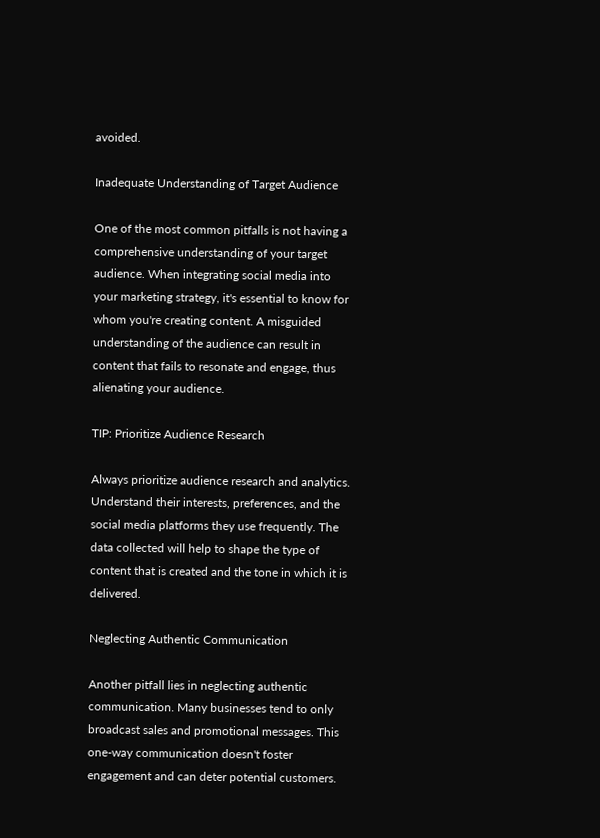avoided.

Inadequate Understanding of Target Audience

One of the most common pitfalls is not having a comprehensive understanding of your target audience. When integrating social media into your marketing strategy, it's essential to know for whom you're creating content. A misguided understanding of the audience can result in content that fails to resonate and engage, thus alienating your audience.

TIP: Prioritize Audience Research

Always prioritize audience research and analytics. Understand their interests, preferences, and the social media platforms they use frequently. The data collected will help to shape the type of content that is created and the tone in which it is delivered.

Neglecting Authentic Communication

Another pitfall lies in neglecting authentic communication. Many businesses tend to only broadcast sales and promotional messages. This one-way communication doesn't foster engagement and can deter potential customers.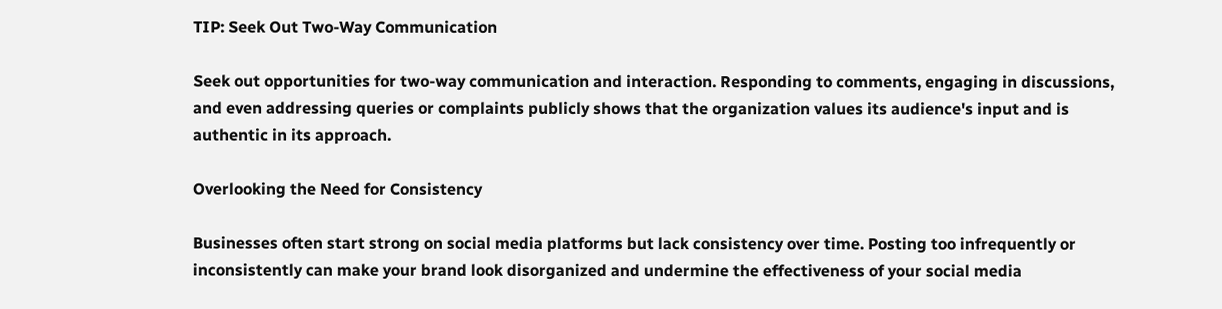TIP: Seek Out Two-Way Communication

Seek out opportunities for two-way communication and interaction. Responding to comments, engaging in discussions, and even addressing queries or complaints publicly shows that the organization values its audience's input and is authentic in its approach.

Overlooking the Need for Consistency

Businesses often start strong on social media platforms but lack consistency over time. Posting too infrequently or inconsistently can make your brand look disorganized and undermine the effectiveness of your social media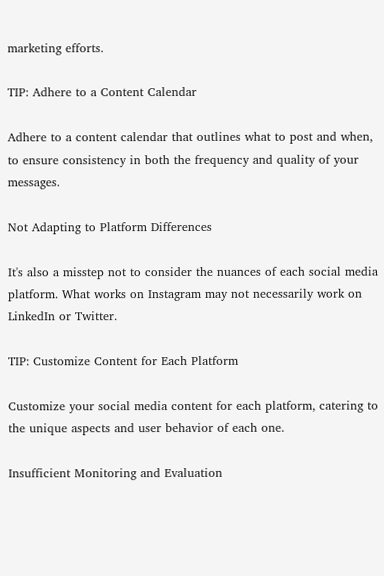marketing efforts.

TIP: Adhere to a Content Calendar

Adhere to a content calendar that outlines what to post and when, to ensure consistency in both the frequency and quality of your messages.

Not Adapting to Platform Differences

It's also a misstep not to consider the nuances of each social media platform. What works on Instagram may not necessarily work on LinkedIn or Twitter.

TIP: Customize Content for Each Platform

Customize your social media content for each platform, catering to the unique aspects and user behavior of each one.

Insufficient Monitoring and Evaluation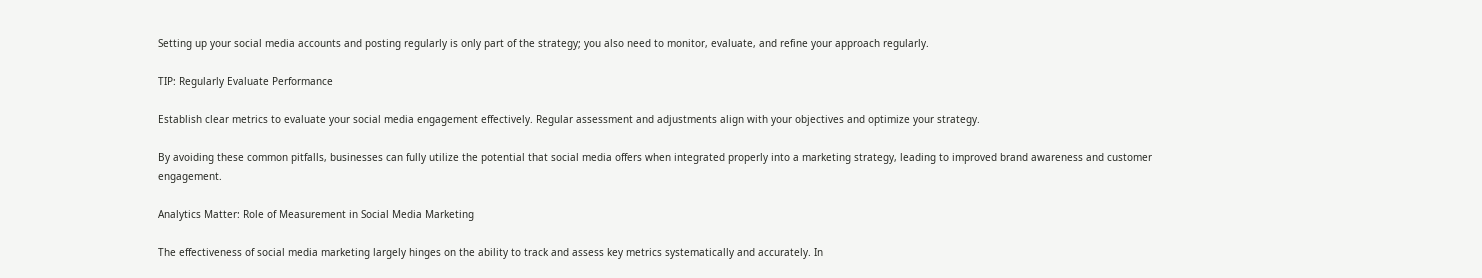Setting up your social media accounts and posting regularly is only part of the strategy; you also need to monitor, evaluate, and refine your approach regularly.

TIP: Regularly Evaluate Performance

Establish clear metrics to evaluate your social media engagement effectively. Regular assessment and adjustments align with your objectives and optimize your strategy.

By avoiding these common pitfalls, businesses can fully utilize the potential that social media offers when integrated properly into a marketing strategy, leading to improved brand awareness and customer engagement.

Analytics Matter: Role of Measurement in Social Media Marketing

The effectiveness of social media marketing largely hinges on the ability to track and assess key metrics systematically and accurately. In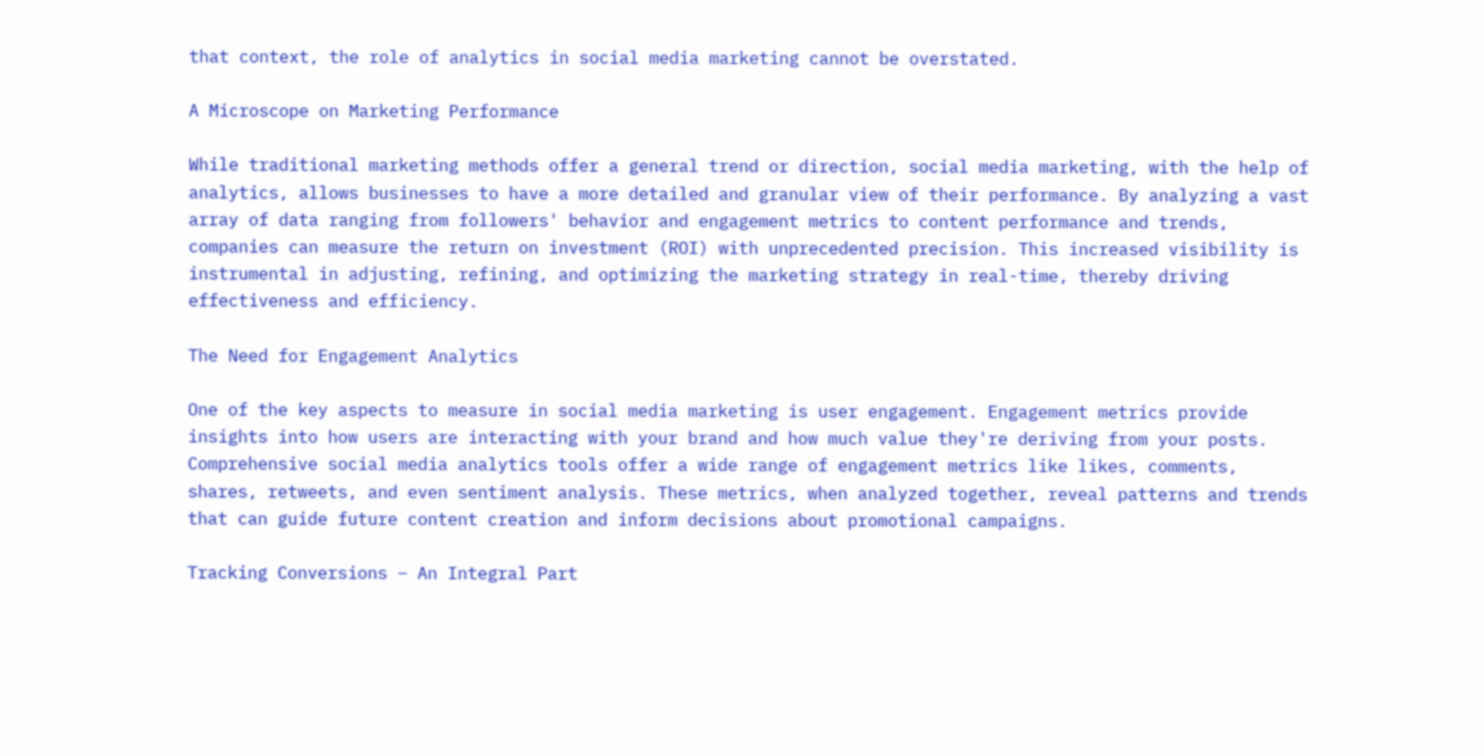that context, the role of analytics in social media marketing cannot be overstated.

A Microscope on Marketing Performance

While traditional marketing methods offer a general trend or direction, social media marketing, with the help of analytics, allows businesses to have a more detailed and granular view of their performance. By analyzing a vast array of data ranging from followers' behavior and engagement metrics to content performance and trends, companies can measure the return on investment (ROI) with unprecedented precision. This increased visibility is instrumental in adjusting, refining, and optimizing the marketing strategy in real-time, thereby driving effectiveness and efficiency.

The Need for Engagement Analytics

One of the key aspects to measure in social media marketing is user engagement. Engagement metrics provide insights into how users are interacting with your brand and how much value they're deriving from your posts. Comprehensive social media analytics tools offer a wide range of engagement metrics like likes, comments, shares, retweets, and even sentiment analysis. These metrics, when analyzed together, reveal patterns and trends that can guide future content creation and inform decisions about promotional campaigns.

Tracking Conversions – An Integral Part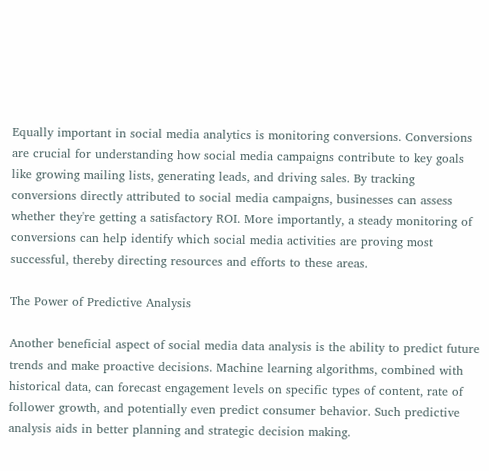Equally important in social media analytics is monitoring conversions. Conversions are crucial for understanding how social media campaigns contribute to key goals like growing mailing lists, generating leads, and driving sales. By tracking conversions directly attributed to social media campaigns, businesses can assess whether they're getting a satisfactory ROI. More importantly, a steady monitoring of conversions can help identify which social media activities are proving most successful, thereby directing resources and efforts to these areas.

The Power of Predictive Analysis

Another beneficial aspect of social media data analysis is the ability to predict future trends and make proactive decisions. Machine learning algorithms, combined with historical data, can forecast engagement levels on specific types of content, rate of follower growth, and potentially even predict consumer behavior. Such predictive analysis aids in better planning and strategic decision making.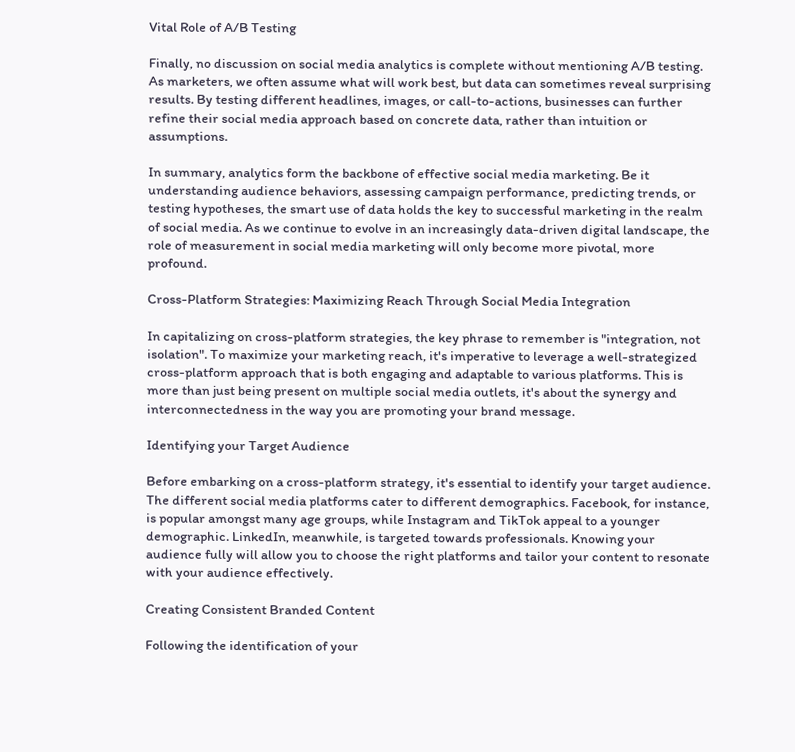Vital Role of A/B Testing

Finally, no discussion on social media analytics is complete without mentioning A/B testing. As marketers, we often assume what will work best, but data can sometimes reveal surprising results. By testing different headlines, images, or call-to-actions, businesses can further refine their social media approach based on concrete data, rather than intuition or assumptions.

In summary, analytics form the backbone of effective social media marketing. Be it understanding audience behaviors, assessing campaign performance, predicting trends, or testing hypotheses, the smart use of data holds the key to successful marketing in the realm of social media. As we continue to evolve in an increasingly data-driven digital landscape, the role of measurement in social media marketing will only become more pivotal, more profound.

Cross-Platform Strategies: Maximizing Reach Through Social Media Integration

In capitalizing on cross-platform strategies, the key phrase to remember is "integration, not isolation". To maximize your marketing reach, it's imperative to leverage a well-strategized cross-platform approach that is both engaging and adaptable to various platforms. This is more than just being present on multiple social media outlets, it's about the synergy and interconnectedness in the way you are promoting your brand message.

Identifying your Target Audience

Before embarking on a cross-platform strategy, it's essential to identify your target audience. The different social media platforms cater to different demographics. Facebook, for instance, is popular amongst many age groups, while Instagram and TikTok appeal to a younger demographic. LinkedIn, meanwhile, is targeted towards professionals. Knowing your audience fully will allow you to choose the right platforms and tailor your content to resonate with your audience effectively.

Creating Consistent Branded Content

Following the identification of your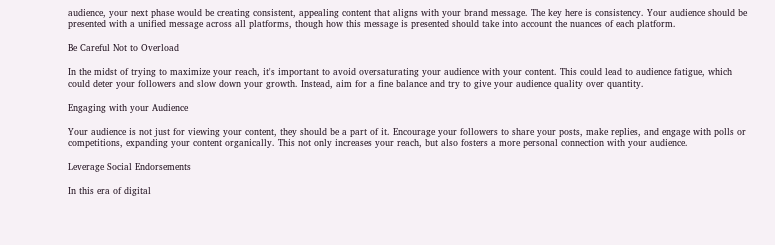audience, your next phase would be creating consistent, appealing content that aligns with your brand message. The key here is consistency. Your audience should be presented with a unified message across all platforms, though how this message is presented should take into account the nuances of each platform.

Be Careful Not to Overload

In the midst of trying to maximize your reach, it's important to avoid oversaturating your audience with your content. This could lead to audience fatigue, which could deter your followers and slow down your growth. Instead, aim for a fine balance and try to give your audience quality over quantity.

Engaging with your Audience

Your audience is not just for viewing your content, they should be a part of it. Encourage your followers to share your posts, make replies, and engage with polls or competitions, expanding your content organically. This not only increases your reach, but also fosters a more personal connection with your audience.

Leverage Social Endorsements

In this era of digital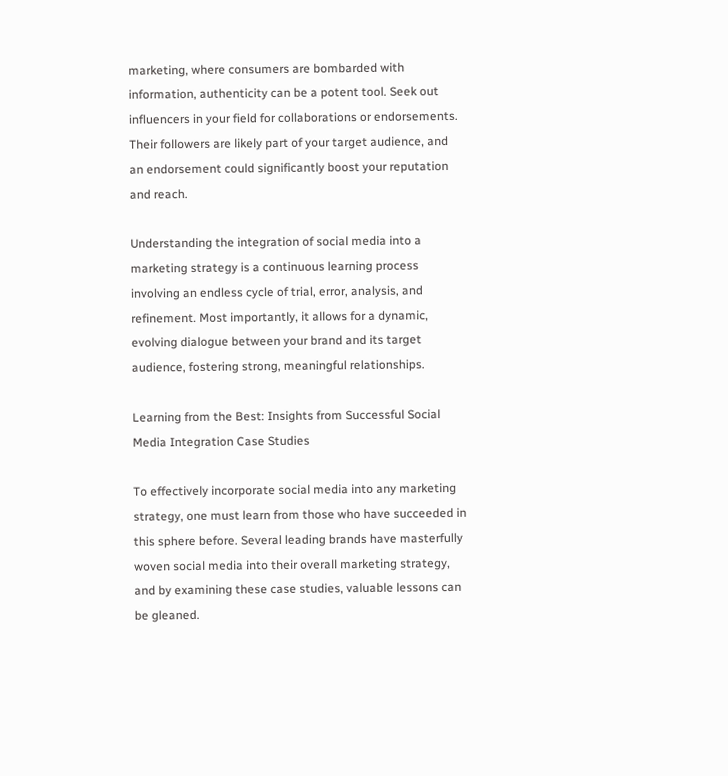marketing, where consumers are bombarded with information, authenticity can be a potent tool. Seek out influencers in your field for collaborations or endorsements. Their followers are likely part of your target audience, and an endorsement could significantly boost your reputation and reach.

Understanding the integration of social media into a marketing strategy is a continuous learning process involving an endless cycle of trial, error, analysis, and refinement. Most importantly, it allows for a dynamic, evolving dialogue between your brand and its target audience, fostering strong, meaningful relationships.

Learning from the Best: Insights from Successful Social Media Integration Case Studies

To effectively incorporate social media into any marketing strategy, one must learn from those who have succeeded in this sphere before. Several leading brands have masterfully woven social media into their overall marketing strategy, and by examining these case studies, valuable lessons can be gleaned.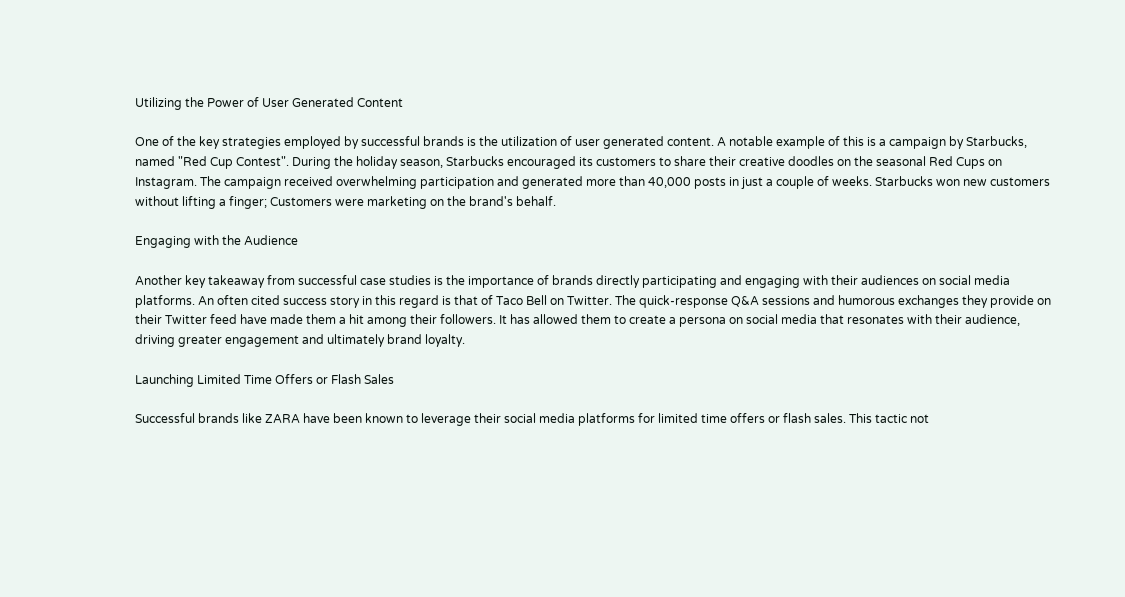Utilizing the Power of User Generated Content

One of the key strategies employed by successful brands is the utilization of user generated content. A notable example of this is a campaign by Starbucks, named "Red Cup Contest". During the holiday season, Starbucks encouraged its customers to share their creative doodles on the seasonal Red Cups on Instagram. The campaign received overwhelming participation and generated more than 40,000 posts in just a couple of weeks. Starbucks won new customers without lifting a finger; Customers were marketing on the brand's behalf.

Engaging with the Audience

Another key takeaway from successful case studies is the importance of brands directly participating and engaging with their audiences on social media platforms. An often cited success story in this regard is that of Taco Bell on Twitter. The quick-response Q&A sessions and humorous exchanges they provide on their Twitter feed have made them a hit among their followers. It has allowed them to create a persona on social media that resonates with their audience, driving greater engagement and ultimately brand loyalty.

Launching Limited Time Offers or Flash Sales

Successful brands like ZARA have been known to leverage their social media platforms for limited time offers or flash sales. This tactic not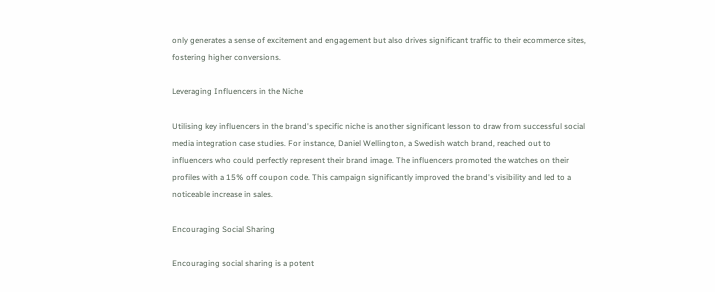only generates a sense of excitement and engagement but also drives significant traffic to their ecommerce sites, fostering higher conversions.

Leveraging Influencers in the Niche

Utilising key influencers in the brand's specific niche is another significant lesson to draw from successful social media integration case studies. For instance, Daniel Wellington, a Swedish watch brand, reached out to influencers who could perfectly represent their brand image. The influencers promoted the watches on their profiles with a 15% off coupon code. This campaign significantly improved the brand's visibility and led to a noticeable increase in sales.

Encouraging Social Sharing

Encouraging social sharing is a potent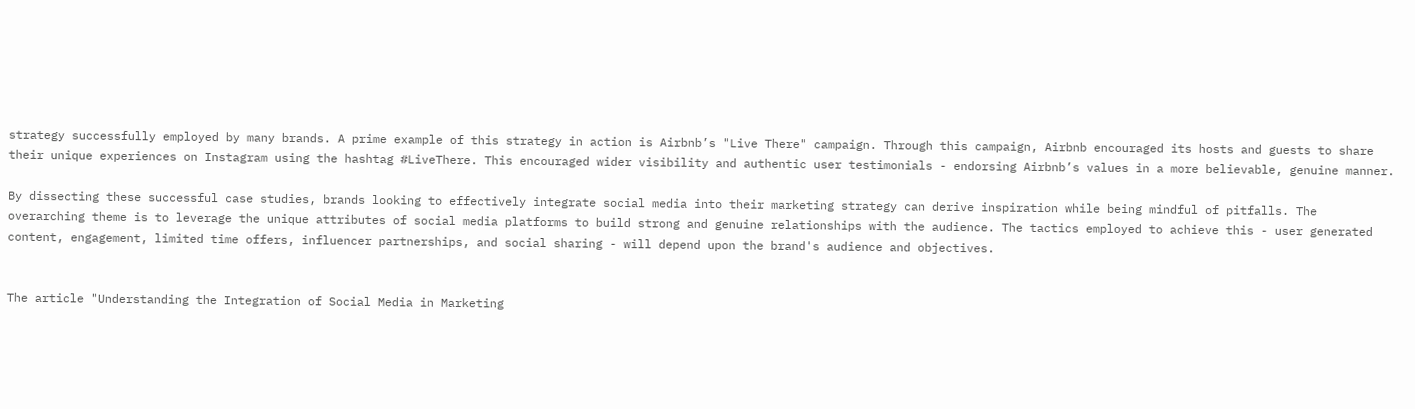strategy successfully employed by many brands. A prime example of this strategy in action is Airbnb’s "Live There" campaign. Through this campaign, Airbnb encouraged its hosts and guests to share their unique experiences on Instagram using the hashtag #LiveThere. This encouraged wider visibility and authentic user testimonials - endorsing Airbnb’s values in a more believable, genuine manner.

By dissecting these successful case studies, brands looking to effectively integrate social media into their marketing strategy can derive inspiration while being mindful of pitfalls. The overarching theme is to leverage the unique attributes of social media platforms to build strong and genuine relationships with the audience. The tactics employed to achieve this - user generated content, engagement, limited time offers, influencer partnerships, and social sharing - will depend upon the brand's audience and objectives.


The article "Understanding the Integration of Social Media in Marketing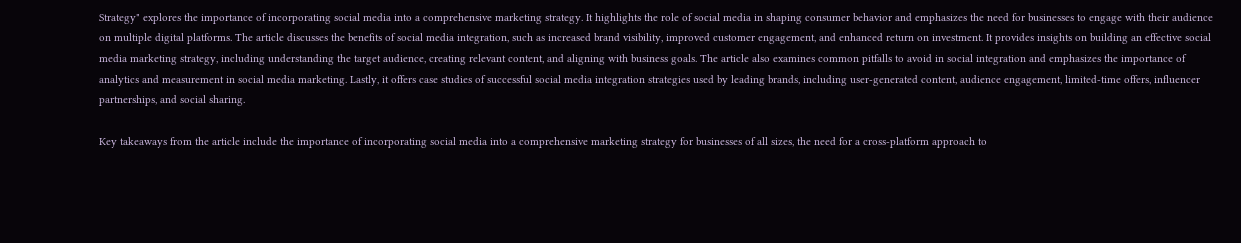Strategy" explores the importance of incorporating social media into a comprehensive marketing strategy. It highlights the role of social media in shaping consumer behavior and emphasizes the need for businesses to engage with their audience on multiple digital platforms. The article discusses the benefits of social media integration, such as increased brand visibility, improved customer engagement, and enhanced return on investment. It provides insights on building an effective social media marketing strategy, including understanding the target audience, creating relevant content, and aligning with business goals. The article also examines common pitfalls to avoid in social integration and emphasizes the importance of analytics and measurement in social media marketing. Lastly, it offers case studies of successful social media integration strategies used by leading brands, including user-generated content, audience engagement, limited-time offers, influencer partnerships, and social sharing.

Key takeaways from the article include the importance of incorporating social media into a comprehensive marketing strategy for businesses of all sizes, the need for a cross-platform approach to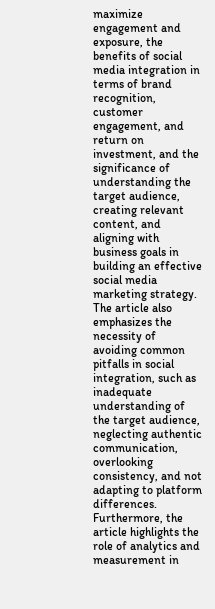maximize engagement and exposure, the benefits of social media integration in terms of brand recognition, customer engagement, and return on investment, and the significance of understanding the target audience, creating relevant content, and aligning with business goals in building an effective social media marketing strategy. The article also emphasizes the necessity of avoiding common pitfalls in social integration, such as inadequate understanding of the target audience, neglecting authentic communication, overlooking consistency, and not adapting to platform differences. Furthermore, the article highlights the role of analytics and measurement in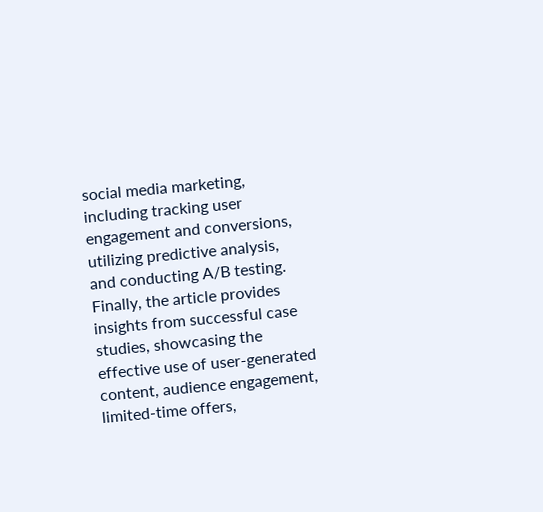social media marketing, including tracking user engagement and conversions, utilizing predictive analysis, and conducting A/B testing. Finally, the article provides insights from successful case studies, showcasing the effective use of user-generated content, audience engagement, limited-time offers,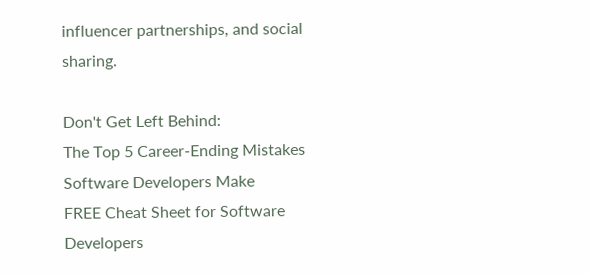influencer partnerships, and social sharing.

Don't Get Left Behind:
The Top 5 Career-Ending Mistakes Software Developers Make
FREE Cheat Sheet for Software Developers